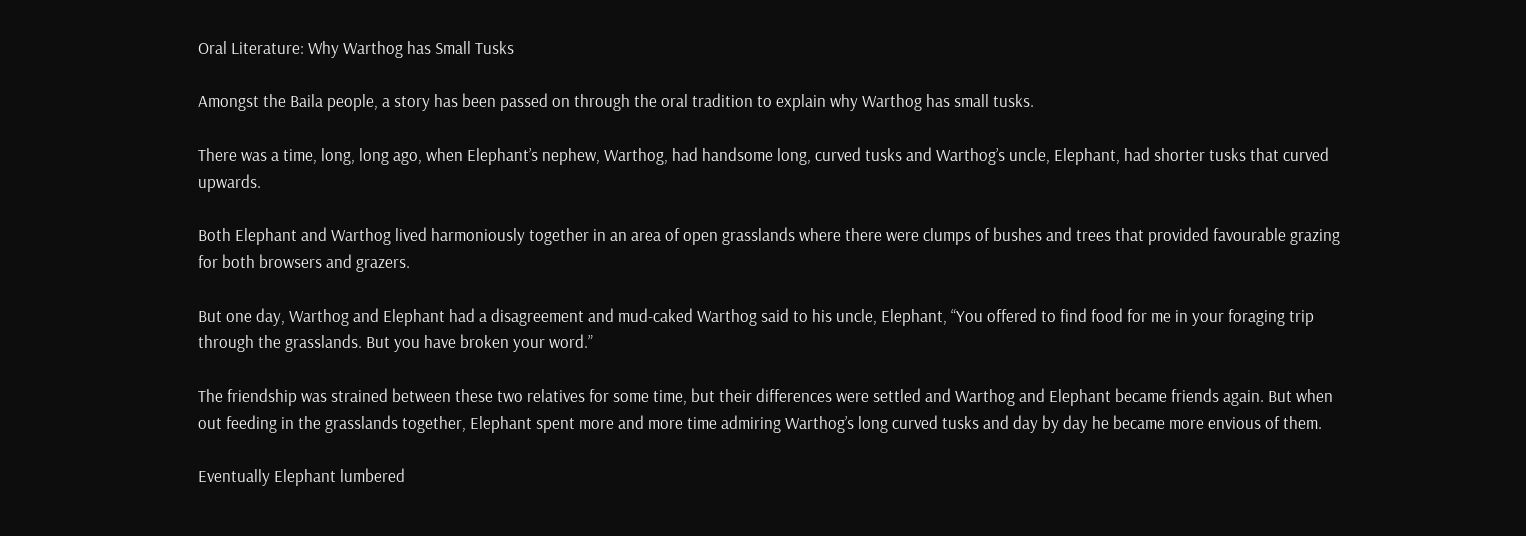Oral Literature: Why Warthog has Small Tusks

Amongst the Baila people, a story has been passed on through the oral tradition to explain why Warthog has small tusks.

There was a time, long, long ago, when Elephant’s nephew, Warthog, had handsome long, curved tusks and Warthog’s uncle, Elephant, had shorter tusks that curved upwards.

Both Elephant and Warthog lived harmoniously together in an area of open grasslands where there were clumps of bushes and trees that provided favourable grazing for both browsers and grazers.

But one day, Warthog and Elephant had a disagreement and mud-caked Warthog said to his uncle, Elephant, “You offered to find food for me in your foraging trip through the grasslands. But you have broken your word.”

The friendship was strained between these two relatives for some time, but their differences were settled and Warthog and Elephant became friends again. But when out feeding in the grasslands together, Elephant spent more and more time admiring Warthog’s long curved tusks and day by day he became more envious of them.

Eventually Elephant lumbered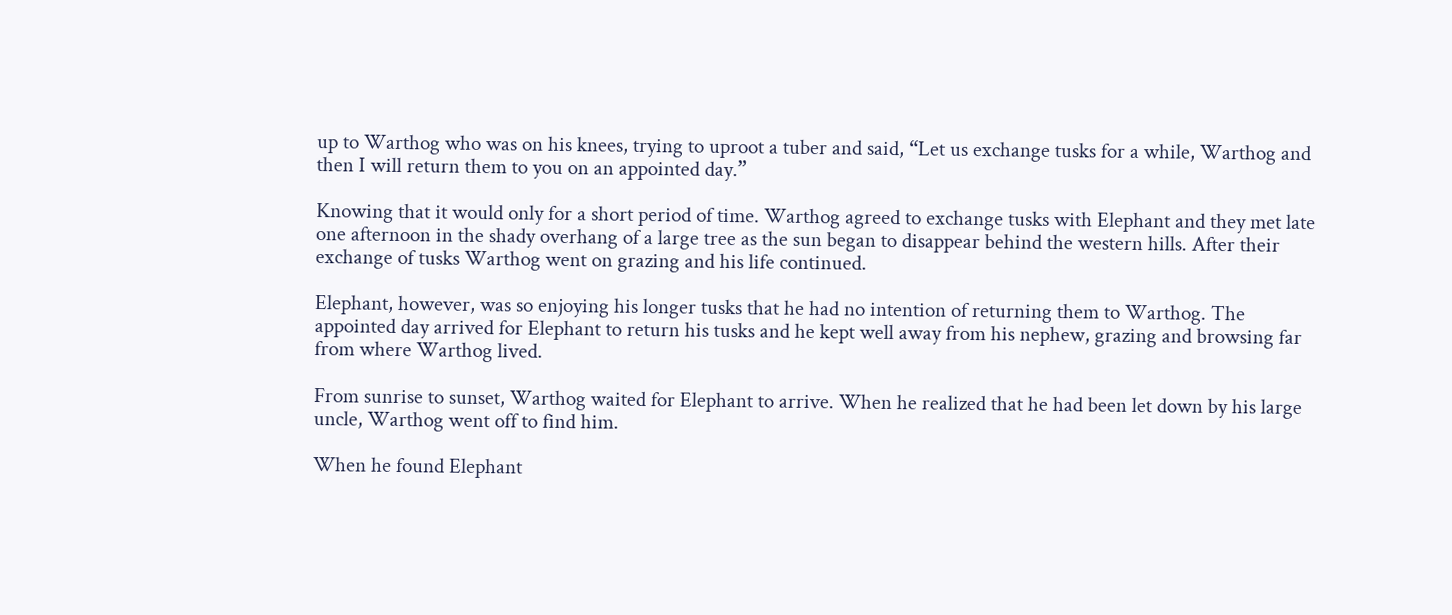up to Warthog who was on his knees, trying to uproot a tuber and said, “Let us exchange tusks for a while, Warthog and then I will return them to you on an appointed day.”

Knowing that it would only for a short period of time. Warthog agreed to exchange tusks with Elephant and they met late one afternoon in the shady overhang of a large tree as the sun began to disappear behind the western hills. After their exchange of tusks Warthog went on grazing and his life continued.

Elephant, however, was so enjoying his longer tusks that he had no intention of returning them to Warthog. The appointed day arrived for Elephant to return his tusks and he kept well away from his nephew, grazing and browsing far from where Warthog lived.

From sunrise to sunset, Warthog waited for Elephant to arrive. When he realized that he had been let down by his large uncle, Warthog went off to find him.

When he found Elephant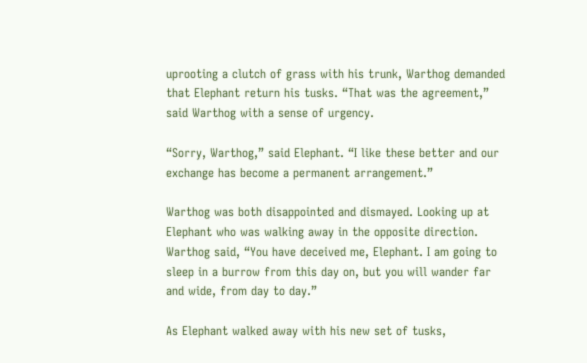uprooting a clutch of grass with his trunk, Warthog demanded that Elephant return his tusks. “That was the agreement,” said Warthog with a sense of urgency.

“Sorry, Warthog,” said Elephant. “I like these better and our exchange has become a permanent arrangement.”

Warthog was both disappointed and dismayed. Looking up at Elephant who was walking away in the opposite direction. Warthog said, “You have deceived me, Elephant. I am going to sleep in a burrow from this day on, but you will wander far and wide, from day to day.”

As Elephant walked away with his new set of tusks,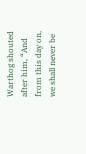Warthog shouted after him, “And from this day on, we shall never be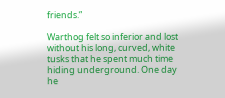friends.”

Warthog felt so inferior and lost without his long, curved, white tusks that he spent much time hiding underground. One day he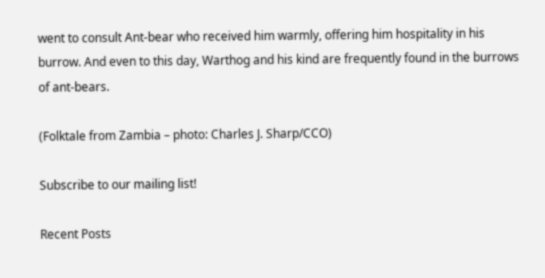went to consult Ant-bear who received him warmly, offering him hospitality in his burrow. And even to this day, Warthog and his kind are frequently found in the burrows of ant-bears.

(Folktale from Zambia – photo: Charles J. Sharp/CCO)

Subscribe to our mailing list!

Recent Posts